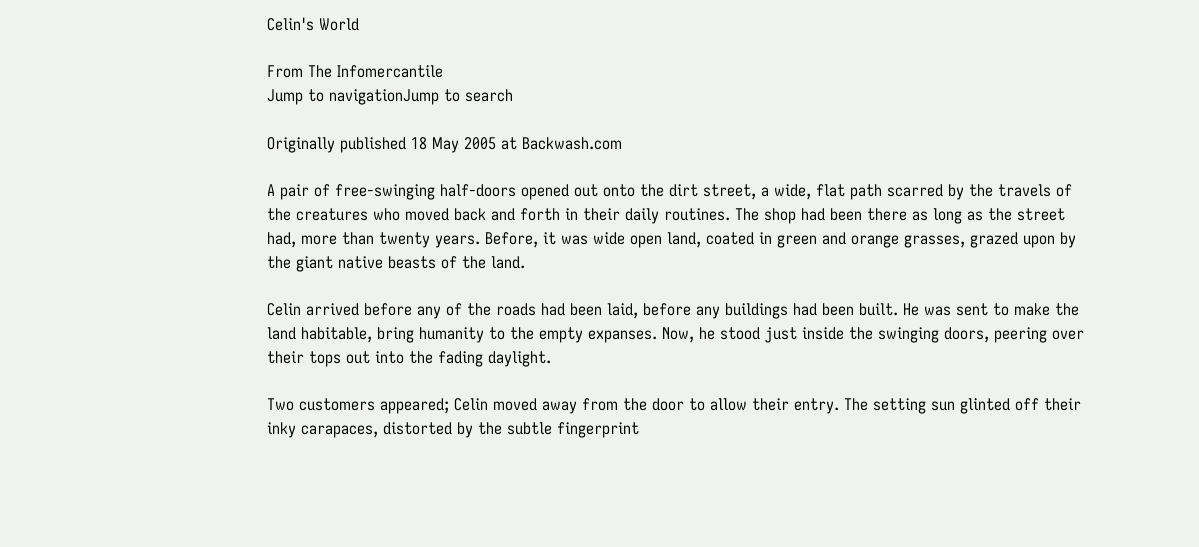Celin's World

From The Infomercantile
Jump to navigationJump to search

Originally published 18 May 2005 at Backwash.com

A pair of free-swinging half-doors opened out onto the dirt street, a wide, flat path scarred by the travels of the creatures who moved back and forth in their daily routines. The shop had been there as long as the street had, more than twenty years. Before, it was wide open land, coated in green and orange grasses, grazed upon by the giant native beasts of the land.

Celin arrived before any of the roads had been laid, before any buildings had been built. He was sent to make the land habitable, bring humanity to the empty expanses. Now, he stood just inside the swinging doors, peering over their tops out into the fading daylight.

Two customers appeared; Celin moved away from the door to allow their entry. The setting sun glinted off their inky carapaces, distorted by the subtle fingerprint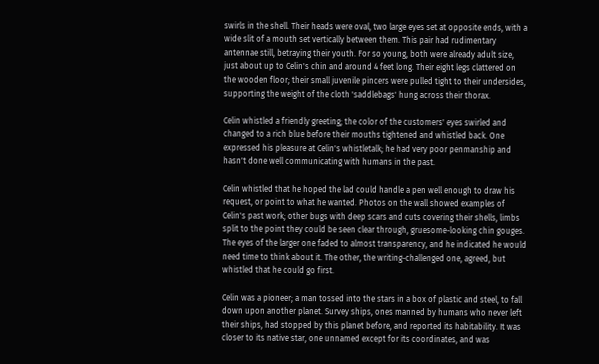swirls in the shell. Their heads were oval, two large eyes set at opposite ends, with a wide slit of a mouth set vertically between them. This pair had rudimentary antennae still, betraying their youth. For so young, both were already adult size, just about up to Celin's chin and around 4 feet long. Their eight legs clattered on the wooden floor; their small juvenile pincers were pulled tight to their undersides, supporting the weight of the cloth 'saddlebags' hung across their thorax.

Celin whistled a friendly greeting; the color of the customers' eyes swirled and changed to a rich blue before their mouths tightened and whistled back. One expressed his pleasure at Celin's whistletalk; he had very poor penmanship and hasn't done well communicating with humans in the past.

Celin whistled that he hoped the lad could handle a pen well enough to draw his request, or point to what he wanted. Photos on the wall showed examples of Celin's past work; other bugs with deep scars and cuts covering their shells, limbs split to the point they could be seen clear through, gruesome-looking chin gouges. The eyes of the larger one faded to almost transparency, and he indicated he would need time to think about it. The other, the writing-challenged one, agreed, but whistled that he could go first.

Celin was a pioneer; a man tossed into the stars in a box of plastic and steel, to fall down upon another planet. Survey ships, ones manned by humans who never left their ships, had stopped by this planet before, and reported its habitability. It was closer to its native star, one unnamed except for its coordinates, and was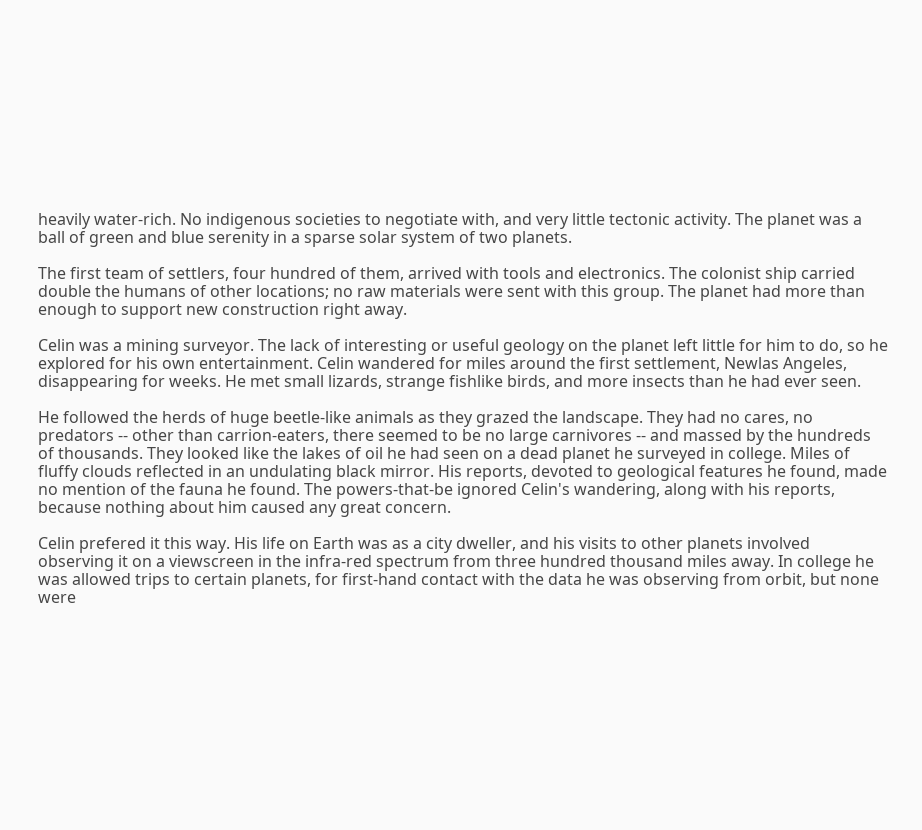heavily water-rich. No indigenous societies to negotiate with, and very little tectonic activity. The planet was a ball of green and blue serenity in a sparse solar system of two planets.

The first team of settlers, four hundred of them, arrived with tools and electronics. The colonist ship carried double the humans of other locations; no raw materials were sent with this group. The planet had more than enough to support new construction right away.

Celin was a mining surveyor. The lack of interesting or useful geology on the planet left little for him to do, so he explored for his own entertainment. Celin wandered for miles around the first settlement, Newlas Angeles, disappearing for weeks. He met small lizards, strange fishlike birds, and more insects than he had ever seen.

He followed the herds of huge beetle-like animals as they grazed the landscape. They had no cares, no predators -- other than carrion-eaters, there seemed to be no large carnivores -- and massed by the hundreds of thousands. They looked like the lakes of oil he had seen on a dead planet he surveyed in college. Miles of fluffy clouds reflected in an undulating black mirror. His reports, devoted to geological features he found, made no mention of the fauna he found. The powers-that-be ignored Celin's wandering, along with his reports, because nothing about him caused any great concern.

Celin prefered it this way. His life on Earth was as a city dweller, and his visits to other planets involved observing it on a viewscreen in the infra-red spectrum from three hundred thousand miles away. In college he was allowed trips to certain planets, for first-hand contact with the data he was observing from orbit, but none were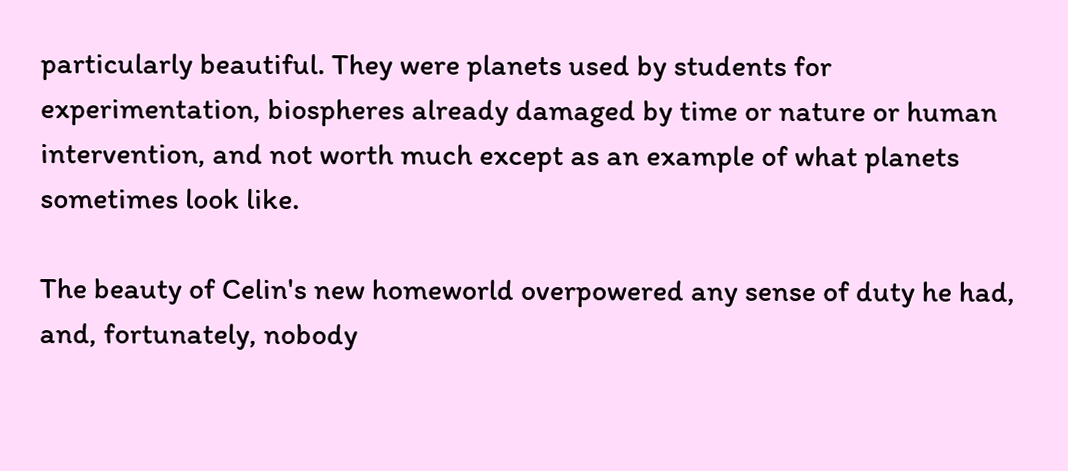particularly beautiful. They were planets used by students for experimentation, biospheres already damaged by time or nature or human intervention, and not worth much except as an example of what planets sometimes look like.

The beauty of Celin's new homeworld overpowered any sense of duty he had, and, fortunately, nobody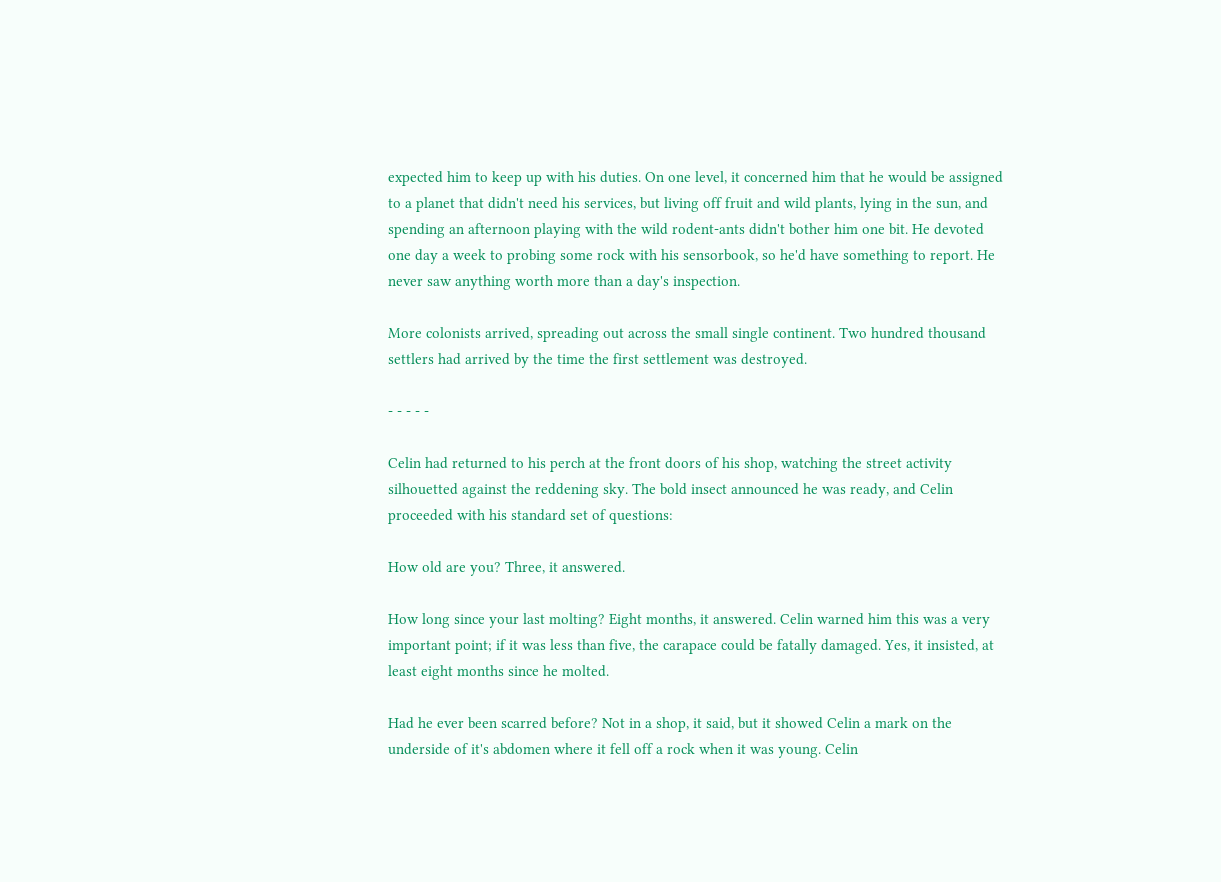expected him to keep up with his duties. On one level, it concerned him that he would be assigned to a planet that didn't need his services, but living off fruit and wild plants, lying in the sun, and spending an afternoon playing with the wild rodent-ants didn't bother him one bit. He devoted one day a week to probing some rock with his sensorbook, so he'd have something to report. He never saw anything worth more than a day's inspection.

More colonists arrived, spreading out across the small single continent. Two hundred thousand settlers had arrived by the time the first settlement was destroyed.

- - - - -

Celin had returned to his perch at the front doors of his shop, watching the street activity silhouetted against the reddening sky. The bold insect announced he was ready, and Celin proceeded with his standard set of questions:

How old are you? Three, it answered.

How long since your last molting? Eight months, it answered. Celin warned him this was a very important point; if it was less than five, the carapace could be fatally damaged. Yes, it insisted, at least eight months since he molted.

Had he ever been scarred before? Not in a shop, it said, but it showed Celin a mark on the underside of it's abdomen where it fell off a rock when it was young. Celin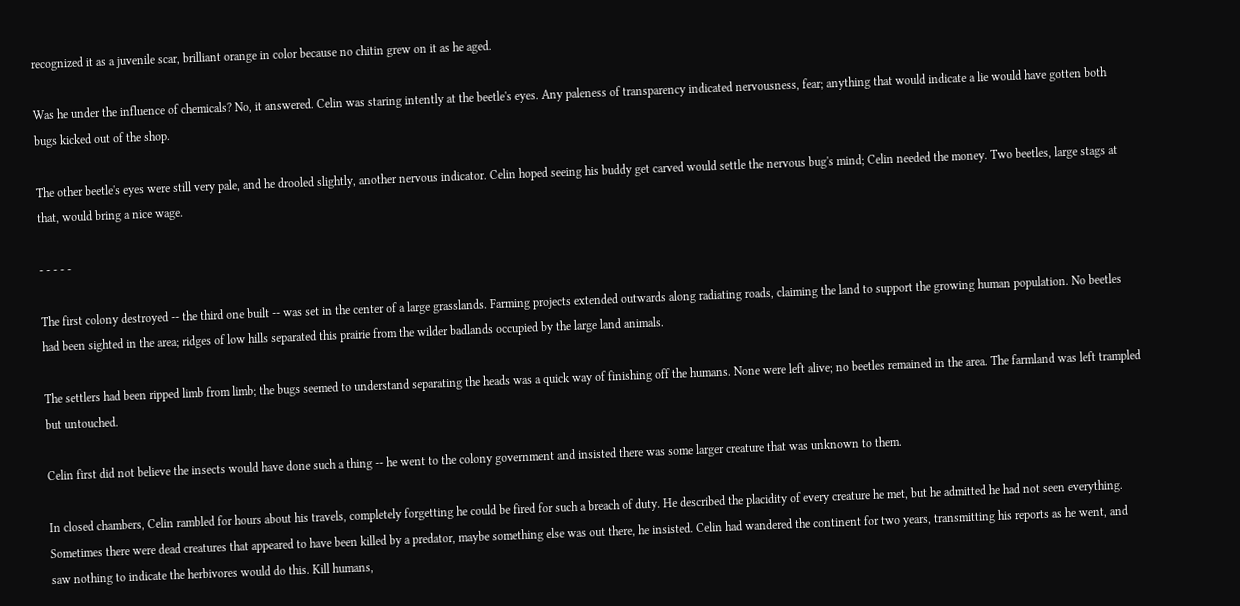recognized it as a juvenile scar, brilliant orange in color because no chitin grew on it as he aged.

Was he under the influence of chemicals? No, it answered. Celin was staring intently at the beetle's eyes. Any paleness of transparency indicated nervousness, fear; anything that would indicate a lie would have gotten both bugs kicked out of the shop.

The other beetle's eyes were still very pale, and he drooled slightly, another nervous indicator. Celin hoped seeing his buddy get carved would settle the nervous bug's mind; Celin needed the money. Two beetles, large stags at that, would bring a nice wage.

- - - - -

The first colony destroyed -- the third one built -- was set in the center of a large grasslands. Farming projects extended outwards along radiating roads, claiming the land to support the growing human population. No beetles had been sighted in the area; ridges of low hills separated this prairie from the wilder badlands occupied by the large land animals.

The settlers had been ripped limb from limb; the bugs seemed to understand separating the heads was a quick way of finishing off the humans. None were left alive; no beetles remained in the area. The farmland was left trampled but untouched.

Celin first did not believe the insects would have done such a thing -- he went to the colony government and insisted there was some larger creature that was unknown to them.

In closed chambers, Celin rambled for hours about his travels, completely forgetting he could be fired for such a breach of duty. He described the placidity of every creature he met, but he admitted he had not seen everything. Sometimes there were dead creatures that appeared to have been killed by a predator, maybe something else was out there, he insisted. Celin had wandered the continent for two years, transmitting his reports as he went, and saw nothing to indicate the herbivores would do this. Kill humans,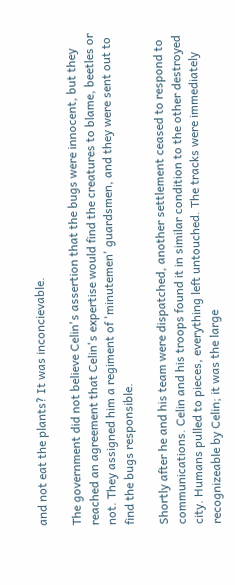and not eat the plants? It was inconcievable.

The government did not believe Celin's assertion that the bugs were innocent, but they reached an agreement that Celin's expertise would find the creatures to blame, beetles or not. They assigned him a regiment of 'minutemen' guardsmen, and they were sent out to find the bugs responsible.

Shortly after he and his team were dispatched, another settlement ceased to respond to communications. Celin and his troops found it in similar condition to the other destroyed city. Humans pulled to pieces, everything left untouched. The tracks were immediately recognizeable by Celin; it was the large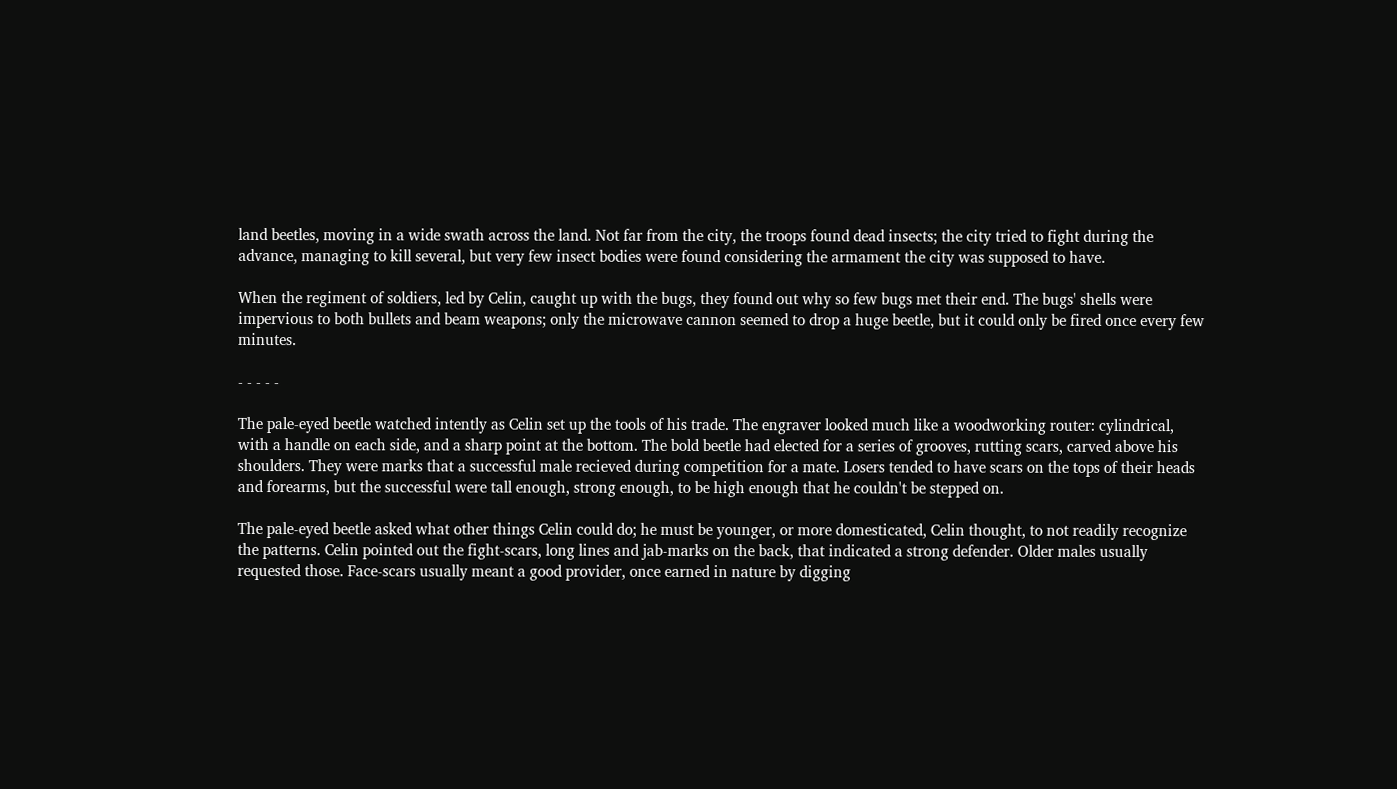land beetles, moving in a wide swath across the land. Not far from the city, the troops found dead insects; the city tried to fight during the advance, managing to kill several, but very few insect bodies were found considering the armament the city was supposed to have.

When the regiment of soldiers, led by Celin, caught up with the bugs, they found out why so few bugs met their end. The bugs' shells were impervious to both bullets and beam weapons; only the microwave cannon seemed to drop a huge beetle, but it could only be fired once every few minutes.

- - - - -

The pale-eyed beetle watched intently as Celin set up the tools of his trade. The engraver looked much like a woodworking router: cylindrical, with a handle on each side, and a sharp point at the bottom. The bold beetle had elected for a series of grooves, rutting scars, carved above his shoulders. They were marks that a successful male recieved during competition for a mate. Losers tended to have scars on the tops of their heads and forearms, but the successful were tall enough, strong enough, to be high enough that he couldn't be stepped on.

The pale-eyed beetle asked what other things Celin could do; he must be younger, or more domesticated, Celin thought, to not readily recognize the patterns. Celin pointed out the fight-scars, long lines and jab-marks on the back, that indicated a strong defender. Older males usually requested those. Face-scars usually meant a good provider, once earned in nature by digging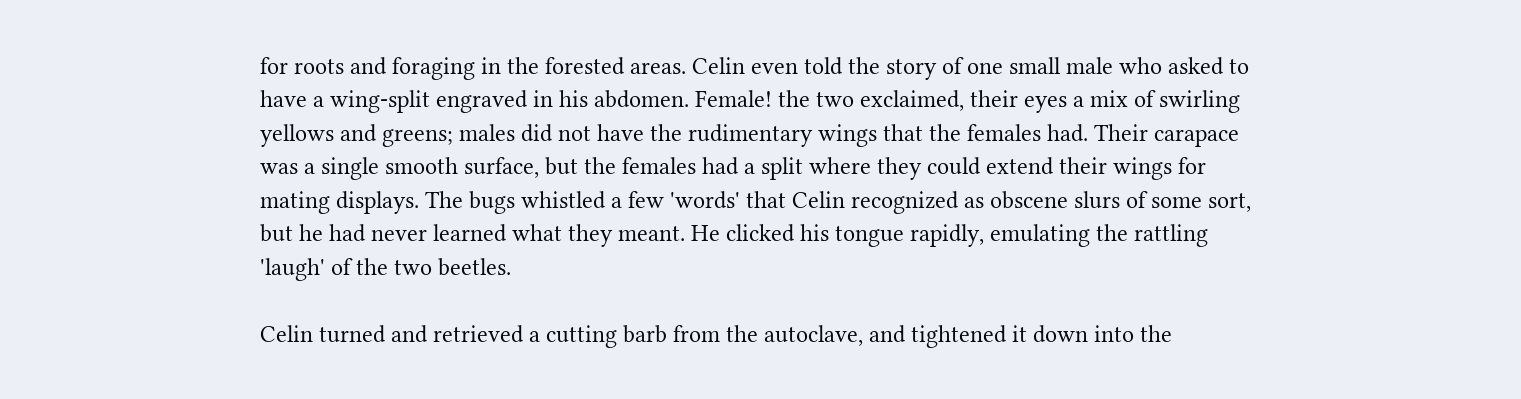for roots and foraging in the forested areas. Celin even told the story of one small male who asked to have a wing-split engraved in his abdomen. Female! the two exclaimed, their eyes a mix of swirling yellows and greens; males did not have the rudimentary wings that the females had. Their carapace was a single smooth surface, but the females had a split where they could extend their wings for mating displays. The bugs whistled a few 'words' that Celin recognized as obscene slurs of some sort, but he had never learned what they meant. He clicked his tongue rapidly, emulating the rattling 'laugh' of the two beetles.

Celin turned and retrieved a cutting barb from the autoclave, and tightened it down into the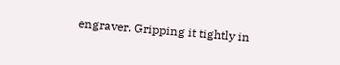engraver. Gripping it tightly in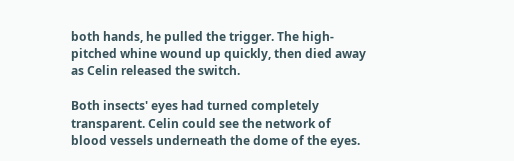both hands, he pulled the trigger. The high-pitched whine wound up quickly, then died away as Celin released the switch.

Both insects' eyes had turned completely transparent. Celin could see the network of blood vessels underneath the dome of the eyes.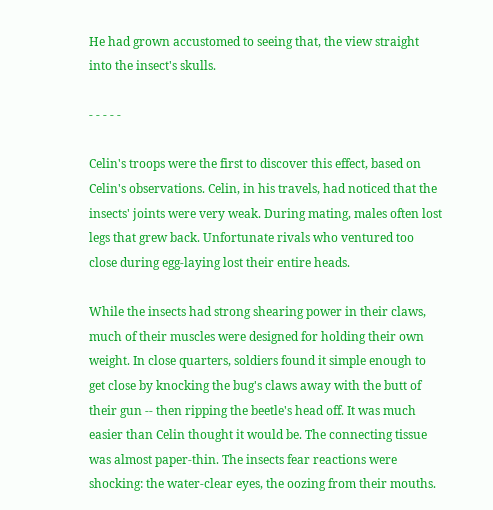He had grown accustomed to seeing that, the view straight into the insect's skulls.

- - - - -

Celin's troops were the first to discover this effect, based on Celin's observations. Celin, in his travels, had noticed that the insects' joints were very weak. During mating, males often lost legs that grew back. Unfortunate rivals who ventured too close during egg-laying lost their entire heads.

While the insects had strong shearing power in their claws, much of their muscles were designed for holding their own weight. In close quarters, soldiers found it simple enough to get close by knocking the bug's claws away with the butt of their gun -- then ripping the beetle's head off. It was much easier than Celin thought it would be. The connecting tissue was almost paper-thin. The insects fear reactions were shocking: the water-clear eyes, the oozing from their mouths.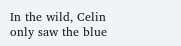In the wild, Celin only saw the blue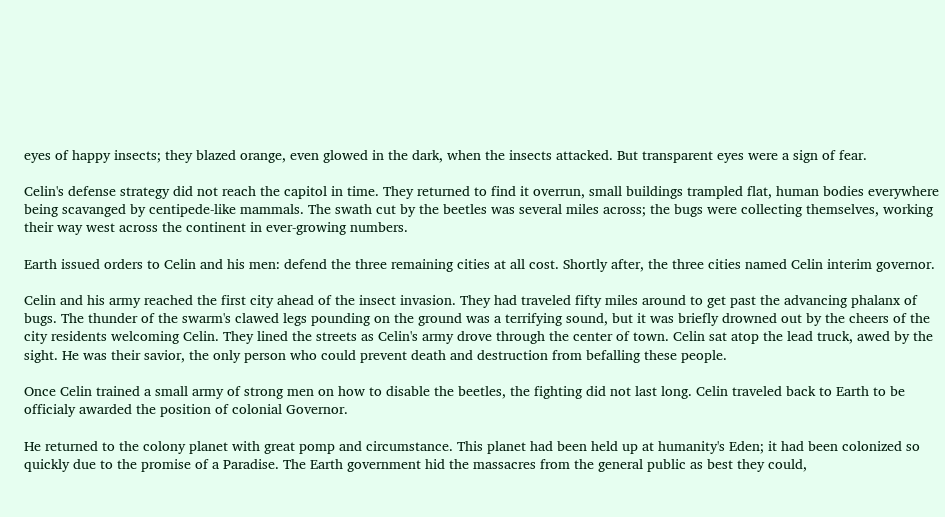eyes of happy insects; they blazed orange, even glowed in the dark, when the insects attacked. But transparent eyes were a sign of fear.

Celin's defense strategy did not reach the capitol in time. They returned to find it overrun, small buildings trampled flat, human bodies everywhere being scavanged by centipede-like mammals. The swath cut by the beetles was several miles across; the bugs were collecting themselves, working their way west across the continent in ever-growing numbers.

Earth issued orders to Celin and his men: defend the three remaining cities at all cost. Shortly after, the three cities named Celin interim governor.

Celin and his army reached the first city ahead of the insect invasion. They had traveled fifty miles around to get past the advancing phalanx of bugs. The thunder of the swarm's clawed legs pounding on the ground was a terrifying sound, but it was briefly drowned out by the cheers of the city residents welcoming Celin. They lined the streets as Celin's army drove through the center of town. Celin sat atop the lead truck, awed by the sight. He was their savior, the only person who could prevent death and destruction from befalling these people.

Once Celin trained a small army of strong men on how to disable the beetles, the fighting did not last long. Celin traveled back to Earth to be officialy awarded the position of colonial Governor.

He returned to the colony planet with great pomp and circumstance. This planet had been held up at humanity's Eden; it had been colonized so quickly due to the promise of a Paradise. The Earth government hid the massacres from the general public as best they could,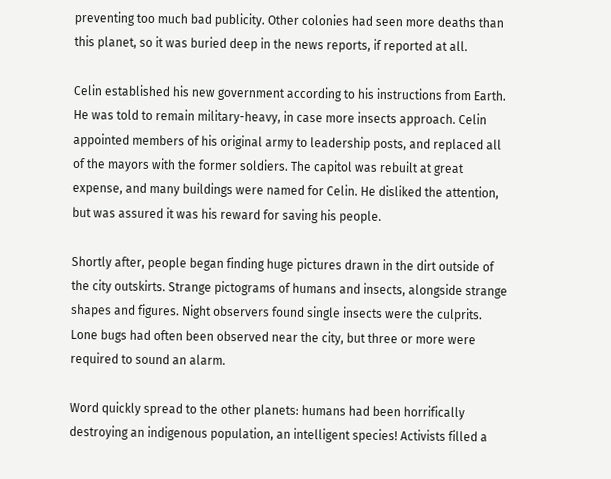preventing too much bad publicity. Other colonies had seen more deaths than this planet, so it was buried deep in the news reports, if reported at all.

Celin established his new government according to his instructions from Earth. He was told to remain military-heavy, in case more insects approach. Celin appointed members of his original army to leadership posts, and replaced all of the mayors with the former soldiers. The capitol was rebuilt at great expense, and many buildings were named for Celin. He disliked the attention, but was assured it was his reward for saving his people.

Shortly after, people began finding huge pictures drawn in the dirt outside of the city outskirts. Strange pictograms of humans and insects, alongside strange shapes and figures. Night observers found single insects were the culprits. Lone bugs had often been observed near the city, but three or more were required to sound an alarm.

Word quickly spread to the other planets: humans had been horrifically destroying an indigenous population, an intelligent species! Activists filled a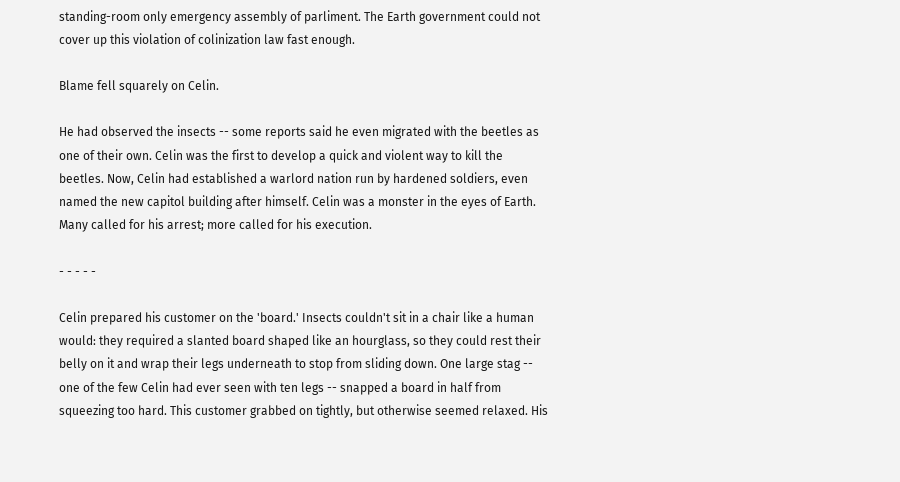standing-room only emergency assembly of parliment. The Earth government could not cover up this violation of colinization law fast enough.

Blame fell squarely on Celin.

He had observed the insects -- some reports said he even migrated with the beetles as one of their own. Celin was the first to develop a quick and violent way to kill the beetles. Now, Celin had established a warlord nation run by hardened soldiers, even named the new capitol building after himself. Celin was a monster in the eyes of Earth. Many called for his arrest; more called for his execution.

- - - - -

Celin prepared his customer on the 'board.' Insects couldn't sit in a chair like a human would: they required a slanted board shaped like an hourglass, so they could rest their belly on it and wrap their legs underneath to stop from sliding down. One large stag -- one of the few Celin had ever seen with ten legs -- snapped a board in half from squeezing too hard. This customer grabbed on tightly, but otherwise seemed relaxed. His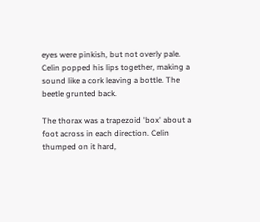eyes were pinkish, but not overly pale. Celin popped his lips together, making a sound like a cork leaving a bottle. The beetle grunted back.

The thorax was a trapezoid 'box' about a foot across in each direction. Celin thumped on it hard,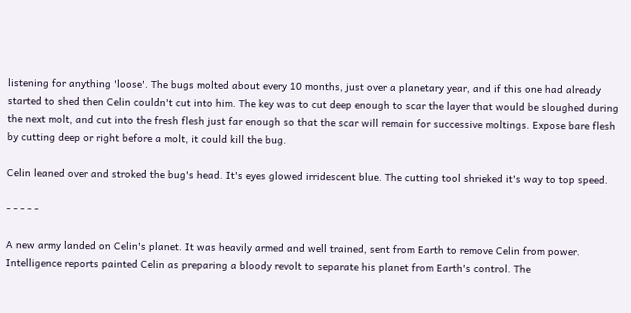listening for anything 'loose'. The bugs molted about every 10 months, just over a planetary year, and if this one had already started to shed then Celin couldn't cut into him. The key was to cut deep enough to scar the layer that would be sloughed during the next molt, and cut into the fresh flesh just far enough so that the scar will remain for successive moltings. Expose bare flesh by cutting deep or right before a molt, it could kill the bug.

Celin leaned over and stroked the bug's head. It's eyes glowed irridescent blue. The cutting tool shrieked it's way to top speed.

- - - - -

A new army landed on Celin's planet. It was heavily armed and well trained, sent from Earth to remove Celin from power. Intelligence reports painted Celin as preparing a bloody revolt to separate his planet from Earth's control. The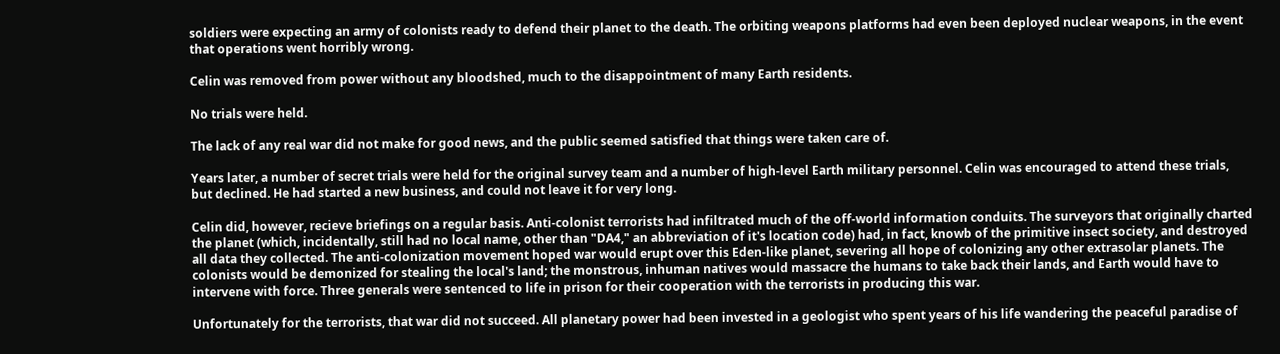soldiers were expecting an army of colonists ready to defend their planet to the death. The orbiting weapons platforms had even been deployed nuclear weapons, in the event that operations went horribly wrong.

Celin was removed from power without any bloodshed, much to the disappointment of many Earth residents.

No trials were held.

The lack of any real war did not make for good news, and the public seemed satisfied that things were taken care of.

Years later, a number of secret trials were held for the original survey team and a number of high-level Earth military personnel. Celin was encouraged to attend these trials, but declined. He had started a new business, and could not leave it for very long.

Celin did, however, recieve briefings on a regular basis. Anti-colonist terrorists had infiltrated much of the off-world information conduits. The surveyors that originally charted the planet (which, incidentally, still had no local name, other than "DA4," an abbreviation of it's location code) had, in fact, knowb of the primitive insect society, and destroyed all data they collected. The anti-colonization movement hoped war would erupt over this Eden-like planet, severing all hope of colonizing any other extrasolar planets. The colonists would be demonized for stealing the local's land; the monstrous, inhuman natives would massacre the humans to take back their lands, and Earth would have to intervene with force. Three generals were sentenced to life in prison for their cooperation with the terrorists in producing this war.

Unfortunately for the terrorists, that war did not succeed. All planetary power had been invested in a geologist who spent years of his life wandering the peaceful paradise of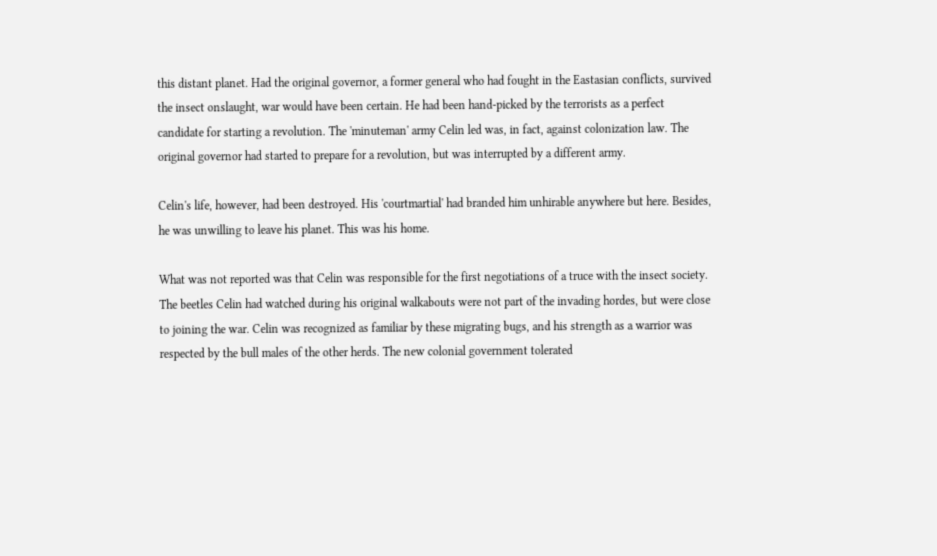this distant planet. Had the original governor, a former general who had fought in the Eastasian conflicts, survived the insect onslaught, war would have been certain. He had been hand-picked by the terrorists as a perfect candidate for starting a revolution. The 'minuteman' army Celin led was, in fact, against colonization law. The original governor had started to prepare for a revolution, but was interrupted by a different army.

Celin's life, however, had been destroyed. His 'courtmartial' had branded him unhirable anywhere but here. Besides, he was unwilling to leave his planet. This was his home.

What was not reported was that Celin was responsible for the first negotiations of a truce with the insect society. The beetles Celin had watched during his original walkabouts were not part of the invading hordes, but were close to joining the war. Celin was recognized as familiar by these migrating bugs, and his strength as a warrior was respected by the bull males of the other herds. The new colonial government tolerated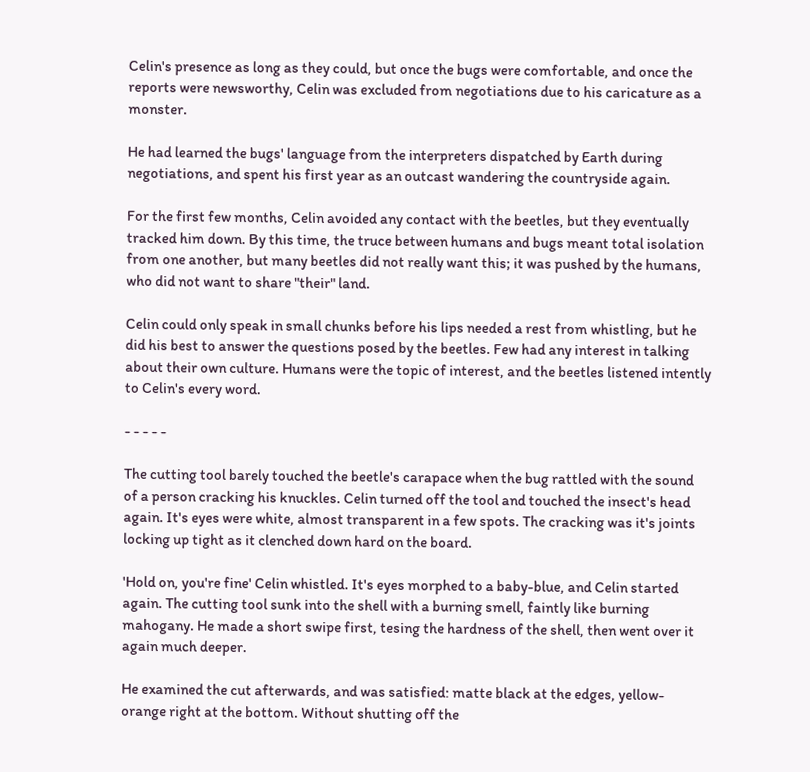Celin's presence as long as they could, but once the bugs were comfortable, and once the reports were newsworthy, Celin was excluded from negotiations due to his caricature as a monster.

He had learned the bugs' language from the interpreters dispatched by Earth during negotiations, and spent his first year as an outcast wandering the countryside again.

For the first few months, Celin avoided any contact with the beetles, but they eventually tracked him down. By this time, the truce between humans and bugs meant total isolation from one another, but many beetles did not really want this; it was pushed by the humans, who did not want to share "their" land.

Celin could only speak in small chunks before his lips needed a rest from whistling, but he did his best to answer the questions posed by the beetles. Few had any interest in talking about their own culture. Humans were the topic of interest, and the beetles listened intently to Celin's every word.

- - - - -

The cutting tool barely touched the beetle's carapace when the bug rattled with the sound of a person cracking his knuckles. Celin turned off the tool and touched the insect's head again. It's eyes were white, almost transparent in a few spots. The cracking was it's joints locking up tight as it clenched down hard on the board.

'Hold on, you're fine' Celin whistled. It's eyes morphed to a baby-blue, and Celin started again. The cutting tool sunk into the shell with a burning smell, faintly like burning mahogany. He made a short swipe first, tesing the hardness of the shell, then went over it again much deeper.

He examined the cut afterwards, and was satisfied: matte black at the edges, yellow-orange right at the bottom. Without shutting off the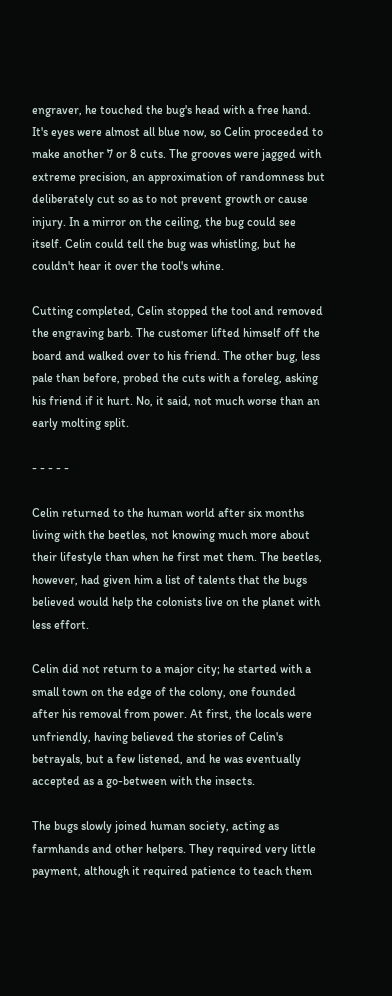engraver, he touched the bug's head with a free hand. It's eyes were almost all blue now, so Celin proceeded to make another 7 or 8 cuts. The grooves were jagged with extreme precision, an approximation of randomness but deliberately cut so as to not prevent growth or cause injury. In a mirror on the ceiling, the bug could see itself. Celin could tell the bug was whistling, but he couldn't hear it over the tool's whine.

Cutting completed, Celin stopped the tool and removed the engraving barb. The customer lifted himself off the board and walked over to his friend. The other bug, less pale than before, probed the cuts with a foreleg, asking his friend if it hurt. No, it said, not much worse than an early molting split.

- - - - -

Celin returned to the human world after six months living with the beetles, not knowing much more about their lifestyle than when he first met them. The beetles, however, had given him a list of talents that the bugs believed would help the colonists live on the planet with less effort.

Celin did not return to a major city; he started with a small town on the edge of the colony, one founded after his removal from power. At first, the locals were unfriendly, having believed the stories of Celin's betrayals, but a few listened, and he was eventually accepted as a go-between with the insects.

The bugs slowly joined human society, acting as farmhands and other helpers. They required very little payment, although it required patience to teach them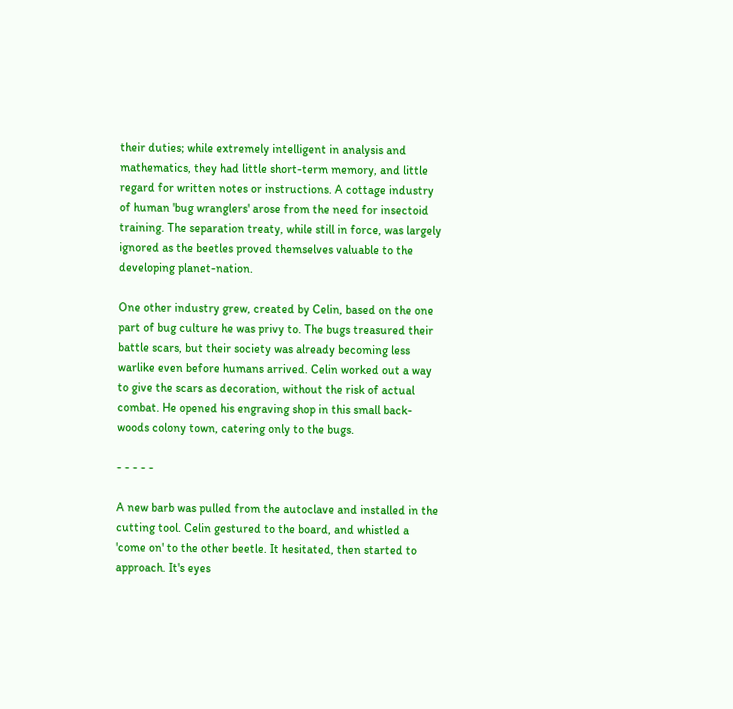their duties; while extremely intelligent in analysis and mathematics, they had little short-term memory, and little regard for written notes or instructions. A cottage industry of human 'bug wranglers' arose from the need for insectoid training. The separation treaty, while still in force, was largely ignored as the beetles proved themselves valuable to the developing planet-nation.

One other industry grew, created by Celin, based on the one part of bug culture he was privy to. The bugs treasured their battle scars, but their society was already becoming less warlike even before humans arrived. Celin worked out a way to give the scars as decoration, without the risk of actual combat. He opened his engraving shop in this small back-woods colony town, catering only to the bugs.

- - - - -

A new barb was pulled from the autoclave and installed in the cutting tool. Celin gestured to the board, and whistled a 'come on' to the other beetle. It hesitated, then started to approach. It's eyes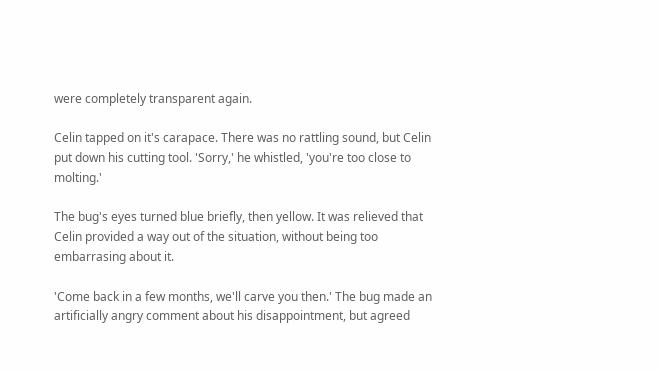were completely transparent again.

Celin tapped on it's carapace. There was no rattling sound, but Celin put down his cutting tool. 'Sorry,' he whistled, 'you're too close to molting.'

The bug's eyes turned blue briefly, then yellow. It was relieved that Celin provided a way out of the situation, without being too embarrasing about it.

'Come back in a few months, we'll carve you then.' The bug made an artificially angry comment about his disappointment, but agreed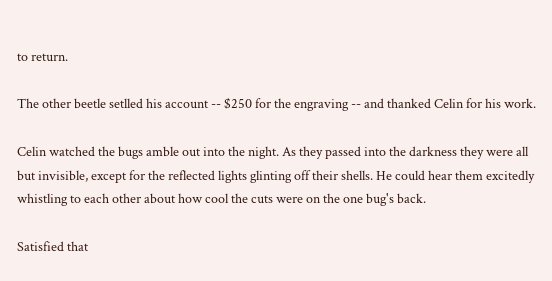to return.

The other beetle setlled his account -- $250 for the engraving -- and thanked Celin for his work.

Celin watched the bugs amble out into the night. As they passed into the darkness they were all but invisible, except for the reflected lights glinting off their shells. He could hear them excitedly whistling to each other about how cool the cuts were on the one bug's back.

Satisfied that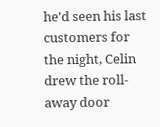he'd seen his last customers for the night, Celin drew the roll-away door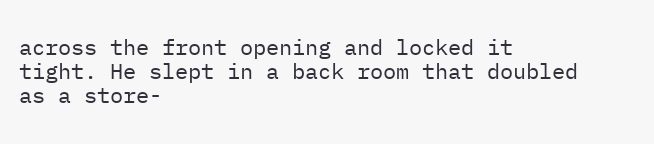across the front opening and locked it tight. He slept in a back room that doubled as a store-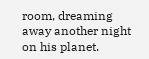room, dreaming away another night on his planet.